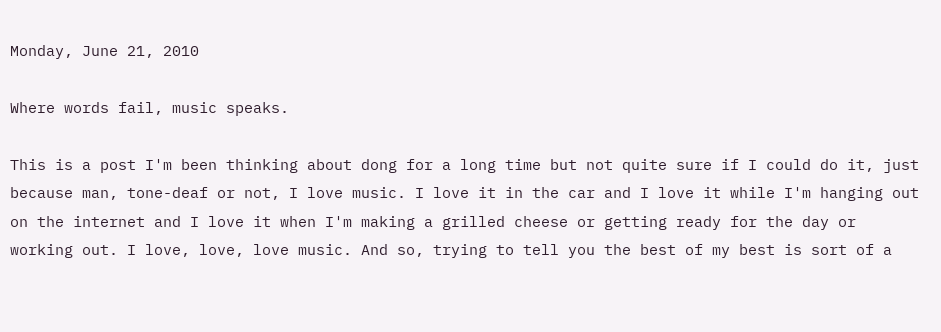Monday, June 21, 2010

Where words fail, music speaks.

This is a post I'm been thinking about dong for a long time but not quite sure if I could do it, just because man, tone-deaf or not, I love music. I love it in the car and I love it while I'm hanging out on the internet and I love it when I'm making a grilled cheese or getting ready for the day or working out. I love, love, love music. And so, trying to tell you the best of my best is sort of a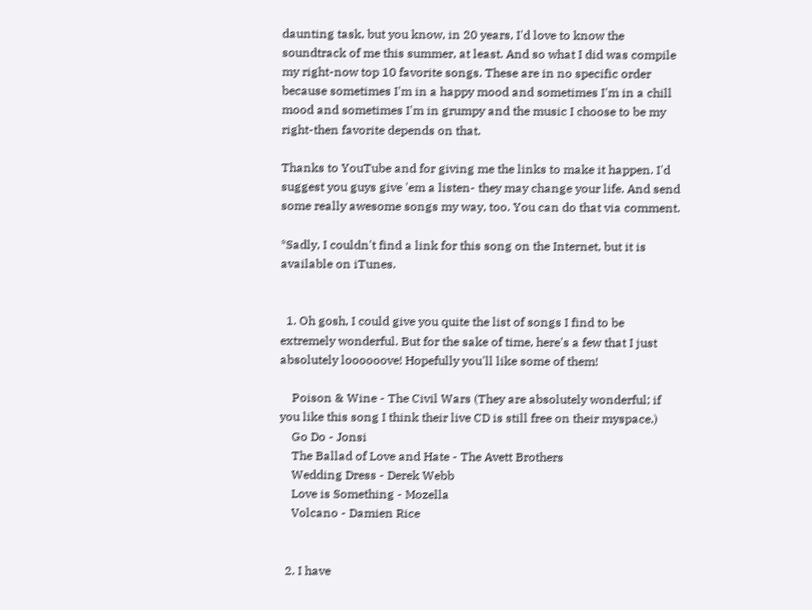daunting task, but you know, in 20 years, I'd love to know the soundtrack of me this summer, at least. And so what I did was compile my right-now top 10 favorite songs. These are in no specific order because sometimes I'm in a happy mood and sometimes I'm in a chill mood and sometimes I'm in grumpy and the music I choose to be my right-then favorite depends on that.

Thanks to YouTube and for giving me the links to make it happen. I'd suggest you guys give 'em a listen- they may change your life. And send some really awesome songs my way, too. You can do that via comment.

*Sadly, I couldn't find a link for this song on the Internet, but it is available on iTunes.


  1. Oh gosh, I could give you quite the list of songs I find to be extremely wonderful. But for the sake of time, here's a few that I just absolutely loooooove! Hopefully you'll like some of them!

    Poison & Wine - The Civil Wars (They are absolutely wonderful; if you like this song I think their live CD is still free on their myspace.)
    Go Do - Jonsi
    The Ballad of Love and Hate - The Avett Brothers
    Wedding Dress - Derek Webb
    Love is Something - Mozella
    Volcano - Damien Rice


  2. I have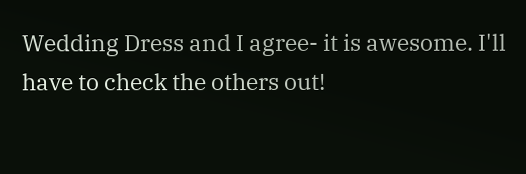Wedding Dress and I agree- it is awesome. I'll have to check the others out!